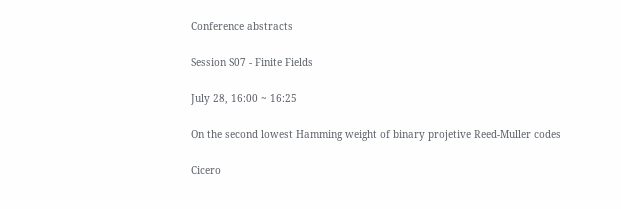Conference abstracts

Session S07 - Finite Fields

July 28, 16:00 ~ 16:25

On the second lowest Hamming weight of binary projetive Reed-Muller codes

Cicero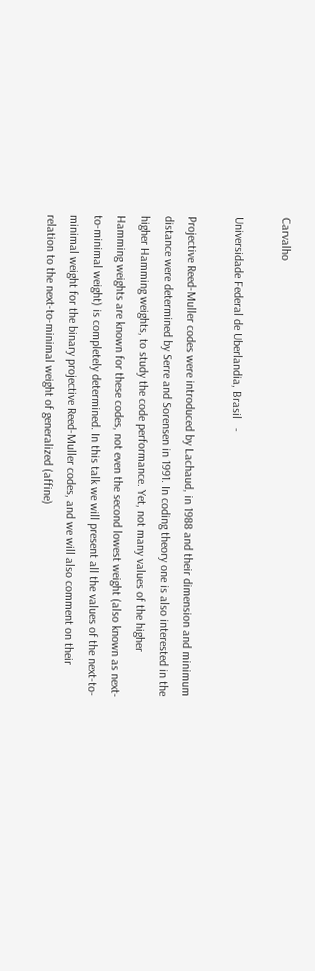Carvalho

Universidade Federal de Uberlandia, Brasil   -

Projective Reed-Muller codes were introduced by Lachaud, in 1988 and their dimension and minimum distance were determined by Serre and Sorensen in 1991. In coding theory one is also interested in the higher Hamming weights, to study the code performance. Yet, not many values of the higher Hamming weights are known for these codes, not even the second lowest weight (also known as next-to-minimal weight) is completely determined. In this talk we will present all the values of the next-to-minimal weight for the binary projective Reed-Muller codes, and we will also comment on their relation to the next-to-minimal weight of generalized (affine)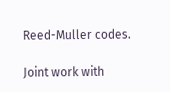Reed-Muller codes.

Joint work with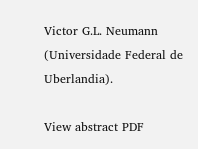Victor G.L. Neumann (Universidade Federal de Uberlandia).

View abstract PDF